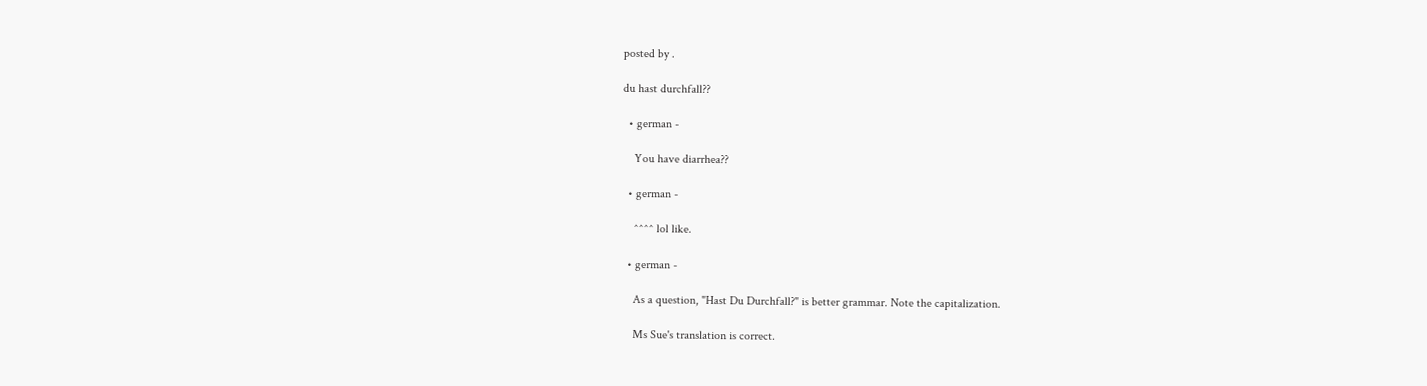posted by .

du hast durchfall??

  • german -

    You have diarrhea??

  • german -

    ^^^^ lol like.

  • german -

    As a question, "Hast Du Durchfall?" is better grammar. Note the capitalization.

    Ms Sue's translation is correct.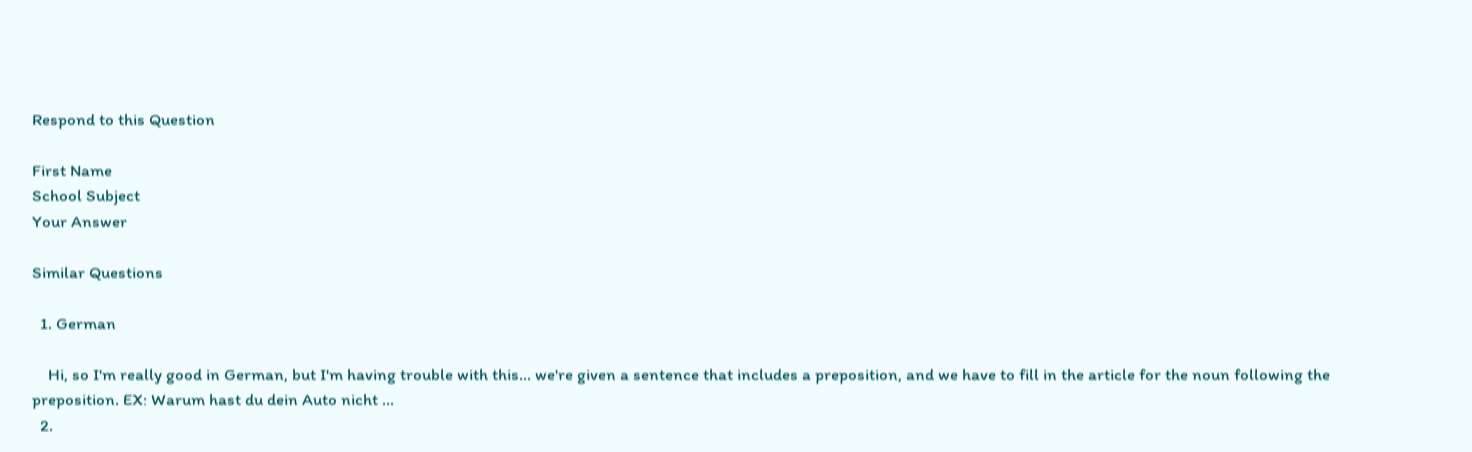Respond to this Question

First Name
School Subject
Your Answer

Similar Questions

  1. German

    Hi, so I'm really good in German, but I'm having trouble with this... we're given a sentence that includes a preposition, and we have to fill in the article for the noun following the preposition. EX: Warum hast du dein Auto nicht …
  2.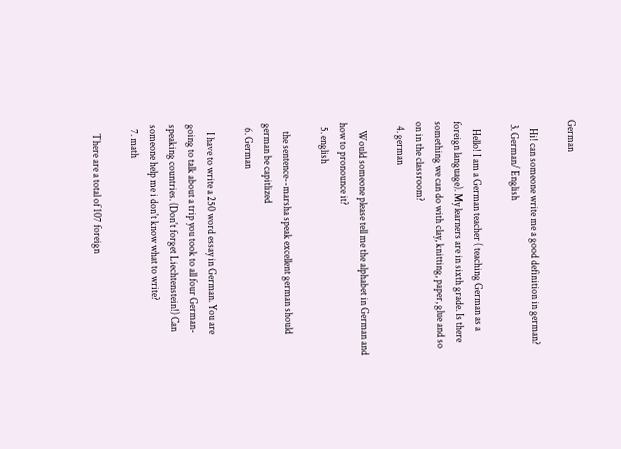German

    Hi! can someone write me a good definition in german?
  3. German/ English

    Hello! I am a German teacher ( teaching German as a foreign language). My learners are in sixth grade. Is there something we can do with clay, knitting, paper, glue and so on in the classroom?
  4. german

    Would someone please tell me the alphabet in German and how to pronounce it?
  5. english

    the sentence--marsha speak excellent german should german be capitlized
  6. German

    I have to write a 250 word essay in German. You are going to talk about a trip you took to all four German-speaking countries. (Don't forget Liechtenstein!) Can someone help me i don't know what to write?
  7. math

    There are a total of 107 foreign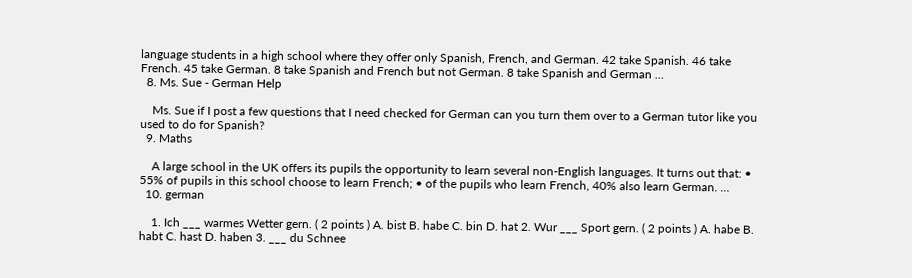language students in a high school where they offer only Spanish, French, and German. 42 take Spanish. 46 take French. 45 take German. 8 take Spanish and French but not German. 8 take Spanish and German …
  8. Ms. Sue - German Help

    Ms. Sue if I post a few questions that I need checked for German can you turn them over to a German tutor like you used to do for Spanish?
  9. Maths

    A large school in the UK offers its pupils the opportunity to learn several non-English languages. It turns out that: • 55% of pupils in this school choose to learn French; • of the pupils who learn French, 40% also learn German. …
  10. german

    1. Ich ___ warmes Wetter gern. ( 2 points ) A. bist B. habe C. bin D. hat 2. Wur ___ Sport gern. ( 2 points ) A. habe B. habt C. hast D. haben 3. ___ du Schnee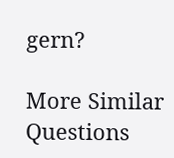gern?

More Similar Questions